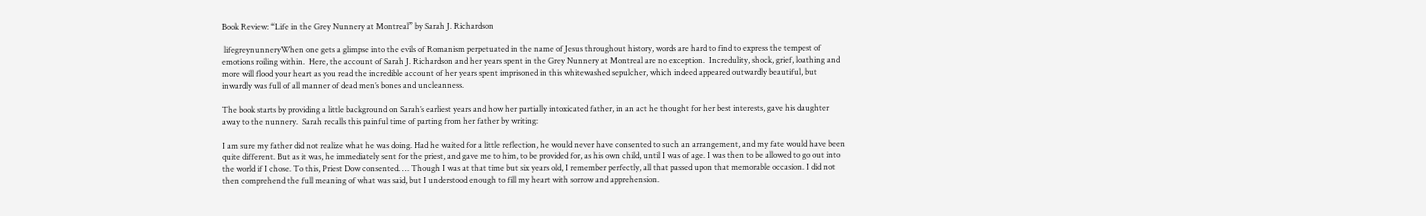Book Review: “Life in the Grey Nunnery at Montreal” by Sarah J. Richardson

 lifegreynunneryWhen one gets a glimpse into the evils of Romanism perpetuated in the name of Jesus throughout history, words are hard to find to express the tempest of emotions roiling within.  Here, the account of Sarah J. Richardson and her years spent in the Grey Nunnery at Montreal are no exception.  Incredulity, shock, grief, loathing and more will flood your heart as you read the incredible account of her years spent imprisoned in this whitewashed sepulcher, which indeed appeared outwardly beautiful, but inwardly was full of all manner of dead men’s bones and uncleanness.

The book starts by providing a little background on Sarah’s earliest years and how her partially intoxicated father, in an act he thought for her best interests, gave his daughter away to the nunnery.  Sarah recalls this painful time of parting from her father by writing:

I am sure my father did not realize what he was doing. Had he waited for a little reflection, he would never have consented to such an arrangement, and my fate would have been quite different. But as it was, he immediately sent for the priest, and gave me to him, to be provided for, as his own child, until I was of age. I was then to be allowed to go out into the world if I chose. To this, Priest Dow consented. … Though I was at that time but six years old, I remember perfectly, all that passed upon that memorable occasion. I did not then comprehend the full meaning of what was said, but I understood enough to fill my heart with sorrow and apprehension.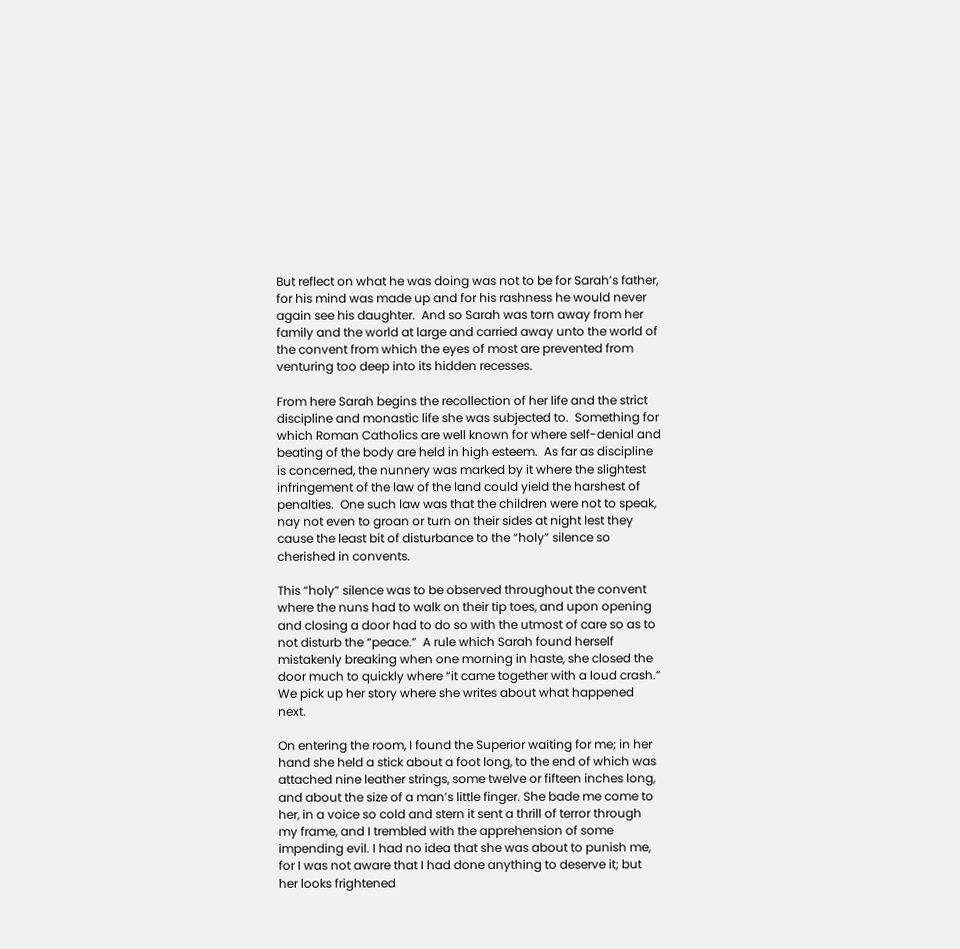But reflect on what he was doing was not to be for Sarah’s father, for his mind was made up and for his rashness he would never again see his daughter.  And so Sarah was torn away from her family and the world at large and carried away unto the world of the convent from which the eyes of most are prevented from venturing too deep into its hidden recesses.

From here Sarah begins the recollection of her life and the strict discipline and monastic life she was subjected to.  Something for which Roman Catholics are well known for where self-denial and beating of the body are held in high esteem.  As far as discipline is concerned, the nunnery was marked by it where the slightest infringement of the law of the land could yield the harshest of penalties.  One such law was that the children were not to speak, nay not even to groan or turn on their sides at night lest they cause the least bit of disturbance to the “holy” silence so cherished in convents.

This “holy” silence was to be observed throughout the convent where the nuns had to walk on their tip toes, and upon opening and closing a door had to do so with the utmost of care so as to not disturb the “peace.”  A rule which Sarah found herself mistakenly breaking when one morning in haste, she closed the door much to quickly where “it came together with a loud crash.”  We pick up her story where she writes about what happened next.

On entering the room, I found the Superior waiting for me; in her hand she held a stick about a foot long, to the end of which was attached nine leather strings, some twelve or fifteen inches long, and about the size of a man’s little finger. She bade me come to her, in a voice so cold and stern it sent a thrill of terror through my frame, and I trembled with the apprehension of some impending evil. I had no idea that she was about to punish me, for I was not aware that I had done anything to deserve it; but her looks frightened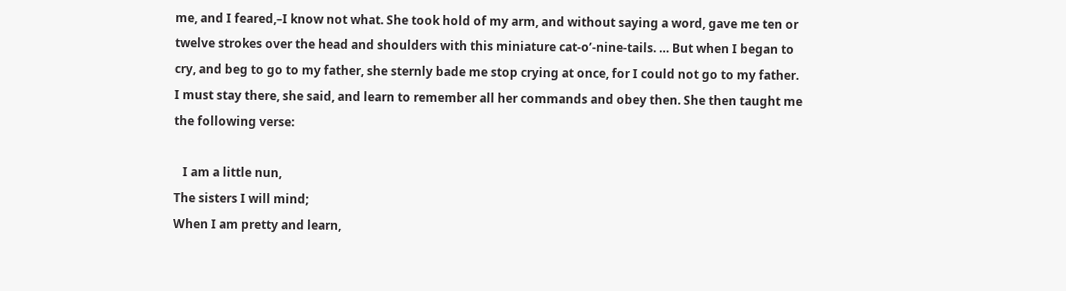me, and I feared,–I know not what. She took hold of my arm, and without saying a word, gave me ten or twelve strokes over the head and shoulders with this miniature cat-o’-nine-tails. … But when I began to cry, and beg to go to my father, she sternly bade me stop crying at once, for I could not go to my father. I must stay there, she said, and learn to remember all her commands and obey then. She then taught me the following verse:

   I am a little nun,
The sisters I will mind;
When I am pretty and learn,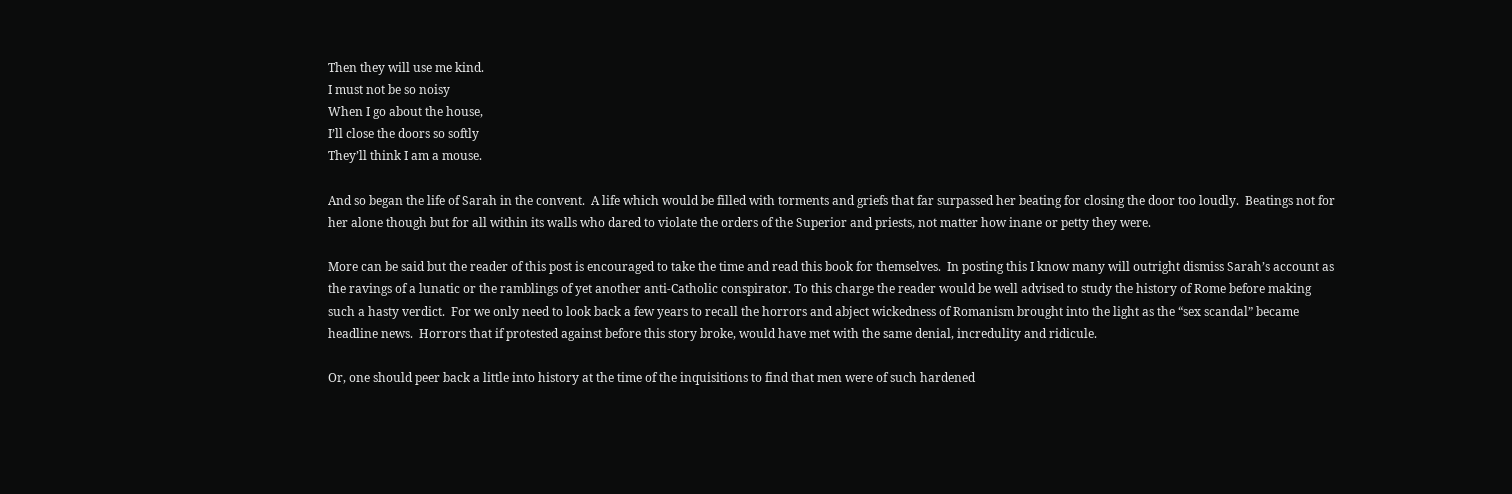Then they will use me kind.
I must not be so noisy
When I go about the house,
I’ll close the doors so softly
They’ll think I am a mouse.

And so began the life of Sarah in the convent.  A life which would be filled with torments and griefs that far surpassed her beating for closing the door too loudly.  Beatings not for her alone though but for all within its walls who dared to violate the orders of the Superior and priests, not matter how inane or petty they were.

More can be said but the reader of this post is encouraged to take the time and read this book for themselves.  In posting this I know many will outright dismiss Sarah’s account as the ravings of a lunatic or the ramblings of yet another anti-Catholic conspirator. To this charge the reader would be well advised to study the history of Rome before making such a hasty verdict.  For we only need to look back a few years to recall the horrors and abject wickedness of Romanism brought into the light as the “sex scandal” became headline news.  Horrors that if protested against before this story broke, would have met with the same denial, incredulity and ridicule.

Or, one should peer back a little into history at the time of the inquisitions to find that men were of such hardened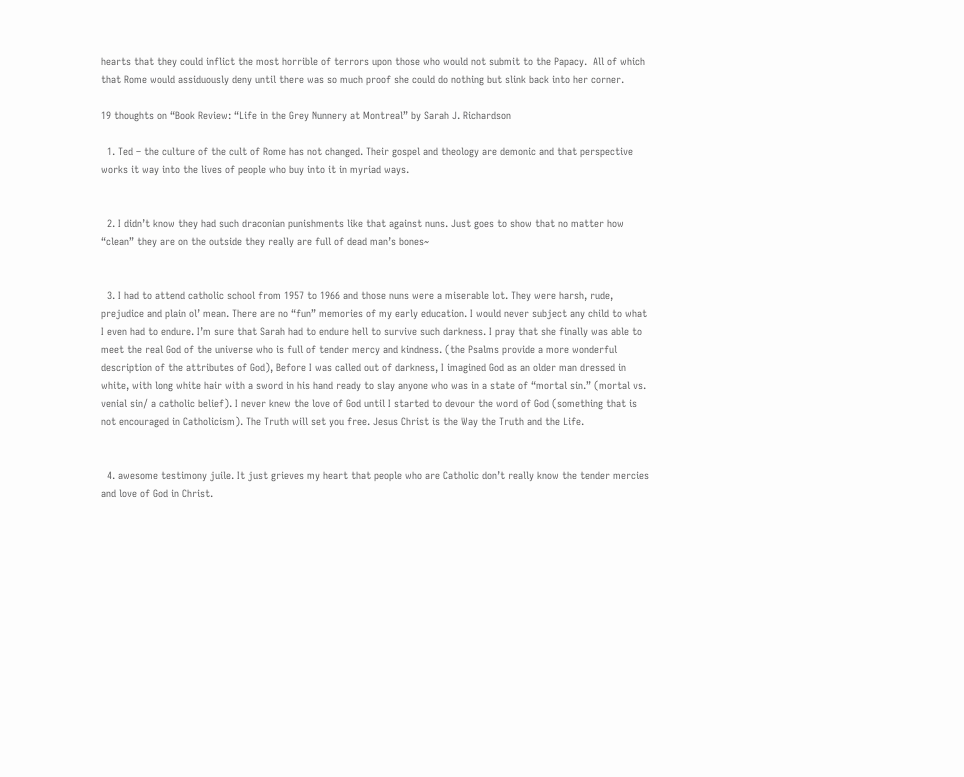hearts that they could inflict the most horrible of terrors upon those who would not submit to the Papacy.  All of which that Rome would assiduously deny until there was so much proof she could do nothing but slink back into her corner.

19 thoughts on “Book Review: “Life in the Grey Nunnery at Montreal” by Sarah J. Richardson

  1. Ted – the culture of the cult of Rome has not changed. Their gospel and theology are demonic and that perspective works it way into the lives of people who buy into it in myriad ways.


  2. I didn’t know they had such draconian punishments like that against nuns. Just goes to show that no matter how “clean” they are on the outside they really are full of dead man’s bones~


  3. I had to attend catholic school from 1957 to 1966 and those nuns were a miserable lot. They were harsh, rude, prejudice and plain ol’ mean. There are no “fun” memories of my early education. I would never subject any child to what I even had to endure. I’m sure that Sarah had to endure hell to survive such darkness. I pray that she finally was able to meet the real God of the universe who is full of tender mercy and kindness. (the Psalms provide a more wonderful description of the attributes of God), Before I was called out of darkness, I imagined God as an older man dressed in white, with long white hair with a sword in his hand ready to slay anyone who was in a state of “mortal sin.” (mortal vs. venial sin/ a catholic belief). I never knew the love of God until I started to devour the word of God (something that is not encouraged in Catholicism). The Truth will set you free. Jesus Christ is the Way the Truth and the Life.


  4. awesome testimony juile. It just grieves my heart that people who are Catholic don’t really know the tender mercies and love of God in Christ.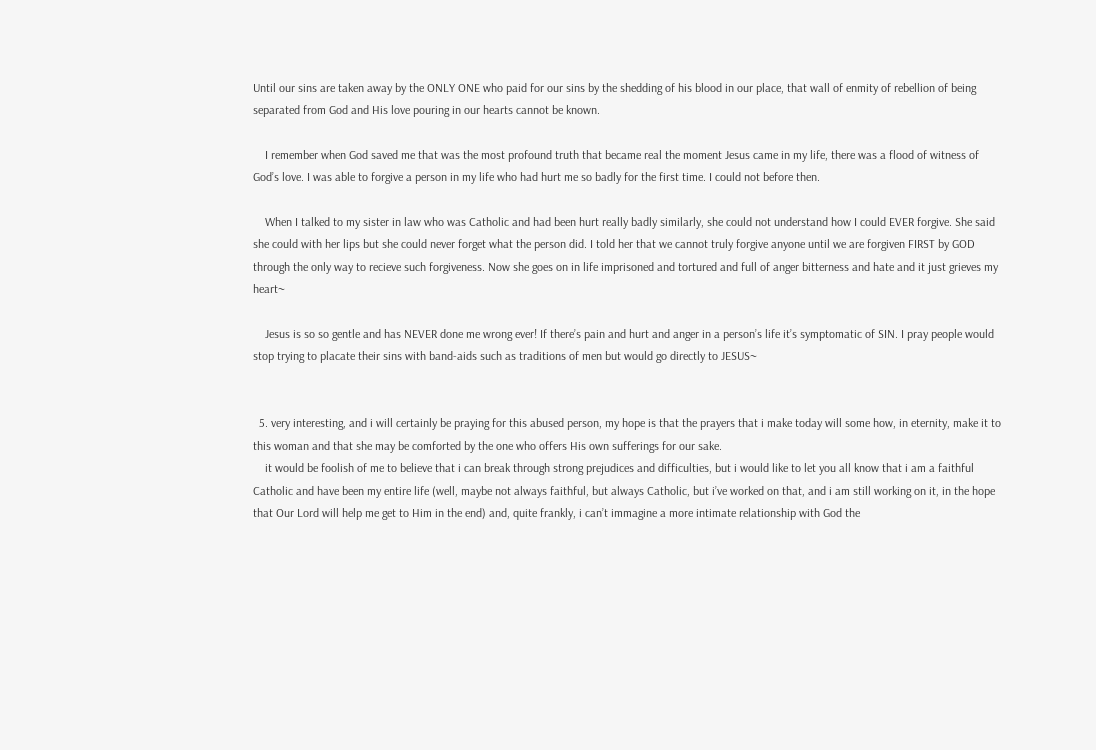Until our sins are taken away by the ONLY ONE who paid for our sins by the shedding of his blood in our place, that wall of enmity of rebellion of being separated from God and His love pouring in our hearts cannot be known.

    I remember when God saved me that was the most profound truth that became real the moment Jesus came in my life, there was a flood of witness of God’s love. I was able to forgive a person in my life who had hurt me so badly for the first time. I could not before then.

    When I talked to my sister in law who was Catholic and had been hurt really badly similarly, she could not understand how I could EVER forgive. She said she could with her lips but she could never forget what the person did. I told her that we cannot truly forgive anyone until we are forgiven FIRST by GOD through the only way to recieve such forgiveness. Now she goes on in life imprisoned and tortured and full of anger bitterness and hate and it just grieves my heart~

    Jesus is so so gentle and has NEVER done me wrong ever! If there’s pain and hurt and anger in a person’s life it’s symptomatic of SIN. I pray people would stop trying to placate their sins with band-aids such as traditions of men but would go directly to JESUS~


  5. very interesting, and i will certainly be praying for this abused person, my hope is that the prayers that i make today will some how, in eternity, make it to this woman and that she may be comforted by the one who offers His own sufferings for our sake.
    it would be foolish of me to believe that i can break through strong prejudices and difficulties, but i would like to let you all know that i am a faithful Catholic and have been my entire life (well, maybe not always faithful, but always Catholic, but i’ve worked on that, and i am still working on it, in the hope that Our Lord will help me get to Him in the end) and, quite frankly, i can’t immagine a more intimate relationship with God the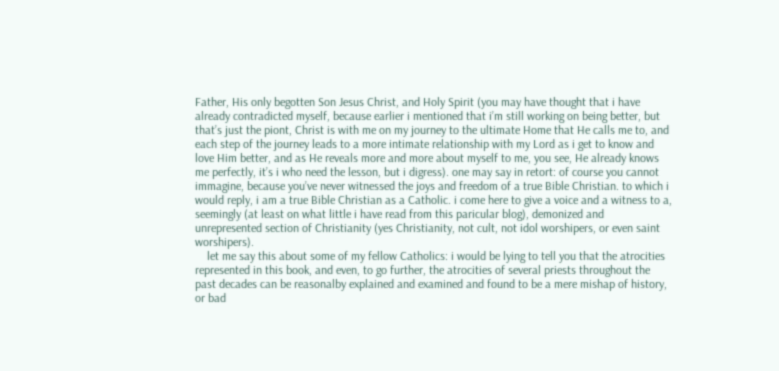Father, His only begotten Son Jesus Christ, and Holy Spirit (you may have thought that i have already contradicted myself, because earlier i mentioned that i’m still working on being better, but that’s just the piont, Christ is with me on my journey to the ultimate Home that He calls me to, and each step of the journey leads to a more intimate relationship with my Lord as i get to know and love Him better, and as He reveals more and more about myself to me, you see, He already knows me perfectly, it’s i who need the lesson, but i digress). one may say in retort: of course you cannot immagine, because you’ve never witnessed the joys and freedom of a true Bible Christian. to which i would reply, i am a true Bible Christian as a Catholic. i come here to give a voice and a witness to a, seemingly (at least on what little i have read from this paricular blog), demonized and unrepresented section of Christianity (yes Christianity, not cult, not idol worshipers, or even saint worshipers).
    let me say this about some of my fellow Catholics: i would be lying to tell you that the atrocities represented in this book, and even, to go further, the atrocities of several priests throughout the past decades can be reasonalby explained and examined and found to be a mere mishap of history, or bad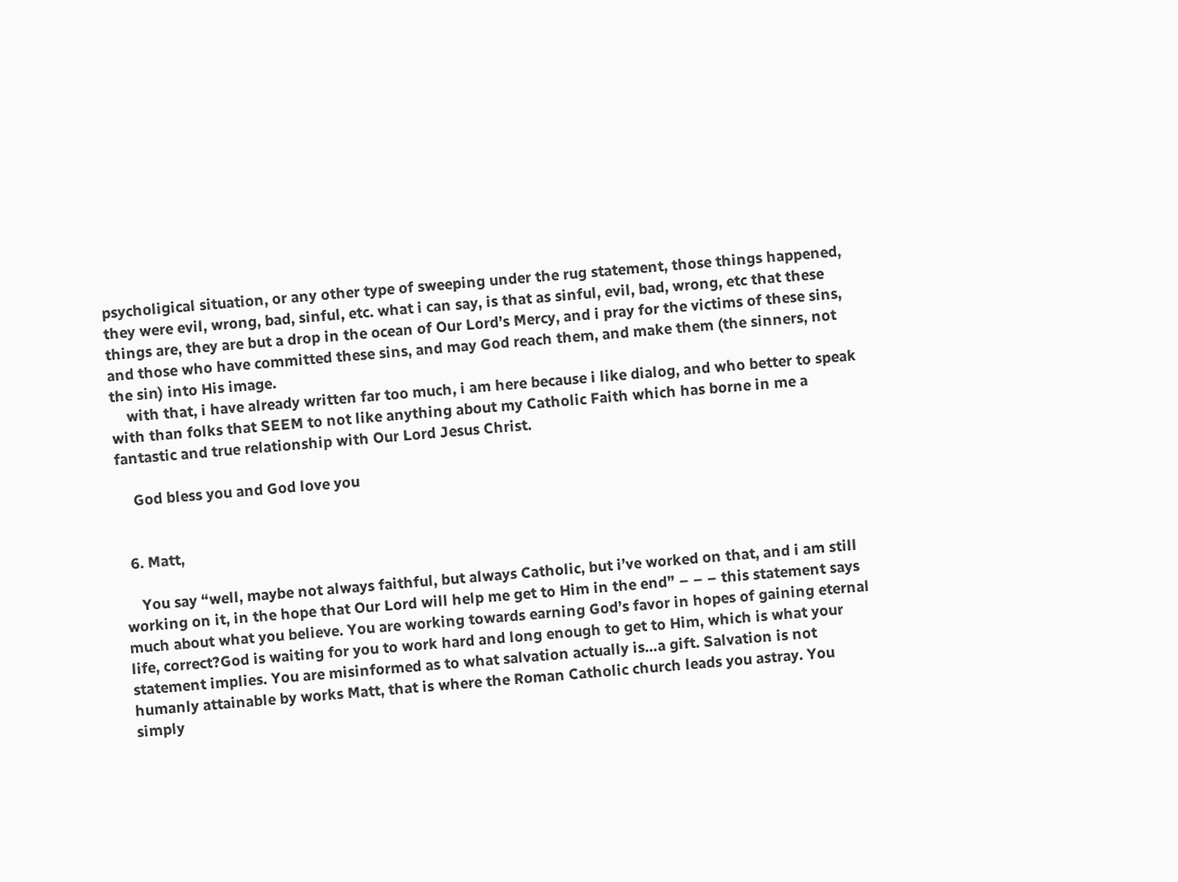psycholigical situation, or any other type of sweeping under the rug statement, those things happened, they were evil, wrong, bad, sinful, etc. what i can say, is that as sinful, evil, bad, wrong, etc that these things are, they are but a drop in the ocean of Our Lord’s Mercy, and i pray for the victims of these sins, and those who have committed these sins, and may God reach them, and make them (the sinners, not the sin) into His image.
    with that, i have already written far too much, i am here because i like dialog, and who better to speak with than folks that SEEM to not like anything about my Catholic Faith which has borne in me a fantastic and true relationship with Our Lord Jesus Christ.

    God bless you and God love you


  6. Matt,

    You say “well, maybe not always faithful, but always Catholic, but i’ve worked on that, and i am still working on it, in the hope that Our Lord will help me get to Him in the end” – – – this statement says much about what you believe. You are working towards earning God’s favor in hopes of gaining eternal life, correct?God is waiting for you to work hard and long enough to get to Him, which is what your statement implies. You are misinformed as to what salvation actually is…a gift. Salvation is not humanly attainable by works Matt, that is where the Roman Catholic church leads you astray. You simply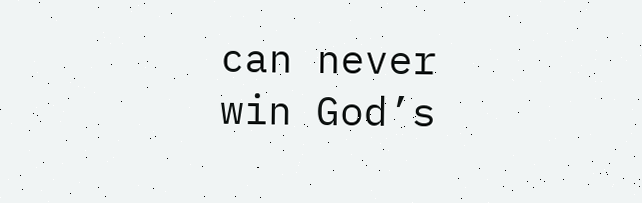can never win God’s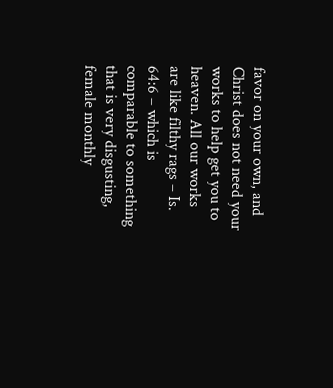favor on your own, and Christ does not need your works to help get you to heaven. All our works are like filthy rags – Is. 64:6 – which is comparable to something that is very disgusting, female monthly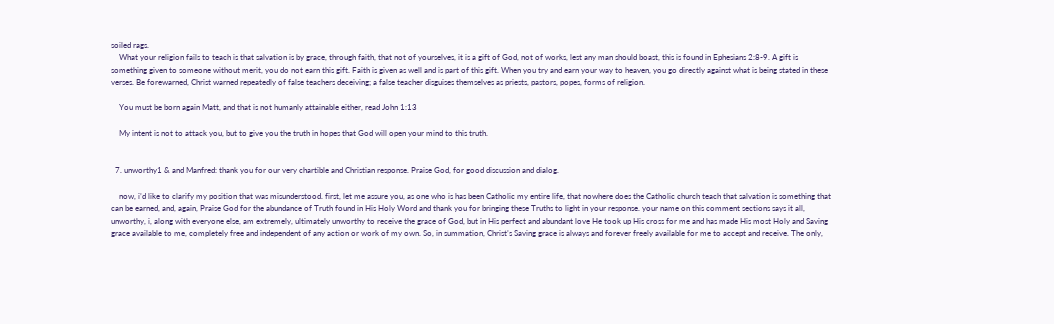soiled rags.
    What your religion fails to teach is that salvation is by grace, through faith, that not of yourselves, it is a gift of God, not of works, lest any man should boast, this is found in Ephesians 2:8-9. A gift is something given to someone without merit, you do not earn this gift. Faith is given as well and is part of this gift. When you try and earn your way to heaven, you go directly against what is being stated in these verses. Be forewarned, Christ warned repeatedly of false teachers deceiving; a false teacher disguises themselves as priests, pastors, popes, forms of religion.

    You must be born again Matt, and that is not humanly attainable either, read John 1:13

    My intent is not to attack you, but to give you the truth in hopes that God will open your mind to this truth.


  7. unworthy1 & and Manfred: thank you for our very chartible and Christian response. Praise God, for good discussion and dialog.

    now, i’d like to clarify my position that was misunderstood. first, let me assure you, as one who is has been Catholic my entire life, that nowhere does the Catholic church teach that salvation is something that can be earned, and, again, Praise God for the abundance of Truth found in His Holy Word and thank you for bringing these Truths to light in your response. your name on this comment sections says it all, unworthy, i, along with everyone else, am extremely, ultimately unworthy to receive the grace of God, but in His perfect and abundant love He took up His cross for me and has made His most Holy and Saving grace available to me, completely free and independent of any action or work of my own. So, in summation, Christ’s Saving grace is always and forever freely available for me to accept and receive. The only,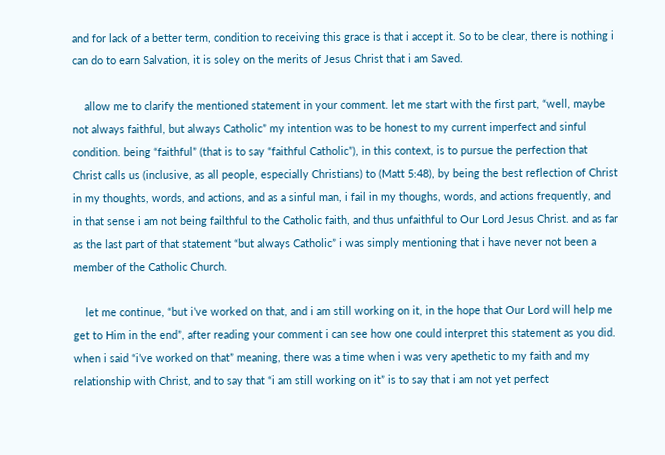and for lack of a better term, condition to receiving this grace is that i accept it. So to be clear, there is nothing i can do to earn Salvation, it is soley on the merits of Jesus Christ that i am Saved.

    allow me to clarify the mentioned statement in your comment. let me start with the first part, “well, maybe not always faithful, but always Catholic” my intention was to be honest to my current imperfect and sinful condition. being “faithful” (that is to say “faithful Catholic”), in this context, is to pursue the perfection that Christ calls us (inclusive, as all people, especially Christians) to (Matt 5:48), by being the best reflection of Christ in my thoughts, words, and actions, and as a sinful man, i fail in my thoughs, words, and actions frequently, and in that sense i am not being failthful to the Catholic faith, and thus unfaithful to Our Lord Jesus Christ. and as far as the last part of that statement “but always Catholic” i was simply mentioning that i have never not been a member of the Catholic Church.

    let me continue, “but i’ve worked on that, and i am still working on it, in the hope that Our Lord will help me get to Him in the end”, after reading your comment i can see how one could interpret this statement as you did. when i said “i’ve worked on that” meaning, there was a time when i was very apethetic to my faith and my relationship with Christ, and to say that “i am still working on it” is to say that i am not yet perfect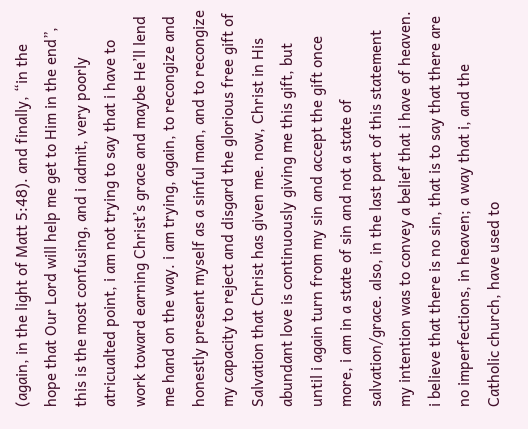(again, in the light of Matt 5:48). and finally, “in the hope that Our Lord will help me get to Him in the end”, this is the most confusing, and i admit, very poorly atricualted point, i am not trying to say that i have to work toward earning Christ’s grace and maybe He’ll lend me hand on the way. i am trying, again, to recongize and honestly present myself as a sinful man, and to recongize my capacity to reject and disgard the glorious free gift of Salvation that Christ has given me. now, Christ in His abundant love is continuously giving me this gift, but until i again turn from my sin and accept the gift once more, i am in a state of sin and not a state of salvation/grace. also, in the last part of this statement my intention was to convey a belief that i have of heaven. i believe that there is no sin, that is to say that there are no imperfections, in heaven; a way that i, and the Catholic church, have used to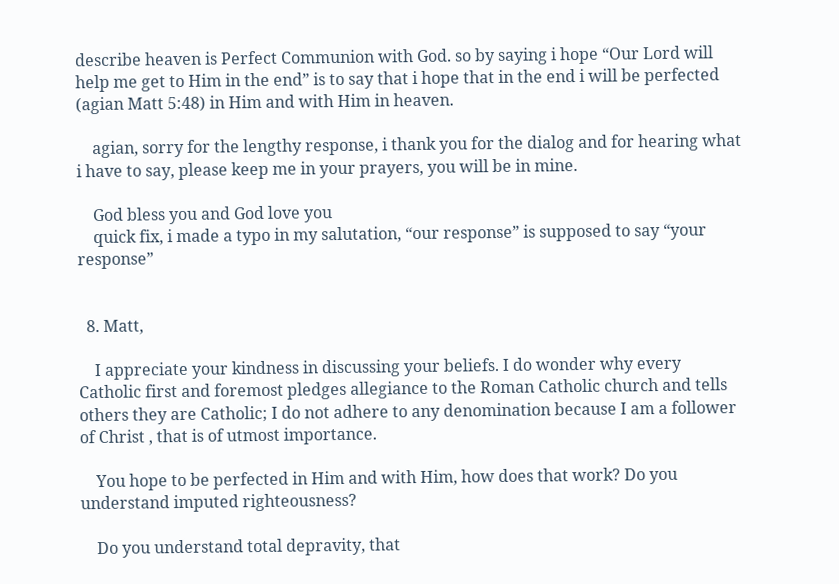describe heaven is Perfect Communion with God. so by saying i hope “Our Lord will help me get to Him in the end” is to say that i hope that in the end i will be perfected (agian Matt 5:48) in Him and with Him in heaven.

    agian, sorry for the lengthy response, i thank you for the dialog and for hearing what i have to say, please keep me in your prayers, you will be in mine.

    God bless you and God love you
    quick fix, i made a typo in my salutation, “our response” is supposed to say “your response”


  8. Matt,

    I appreciate your kindness in discussing your beliefs. I do wonder why every Catholic first and foremost pledges allegiance to the Roman Catholic church and tells others they are Catholic; I do not adhere to any denomination because I am a follower of Christ , that is of utmost importance.

    You hope to be perfected in Him and with Him, how does that work? Do you understand imputed righteousness?

    Do you understand total depravity, that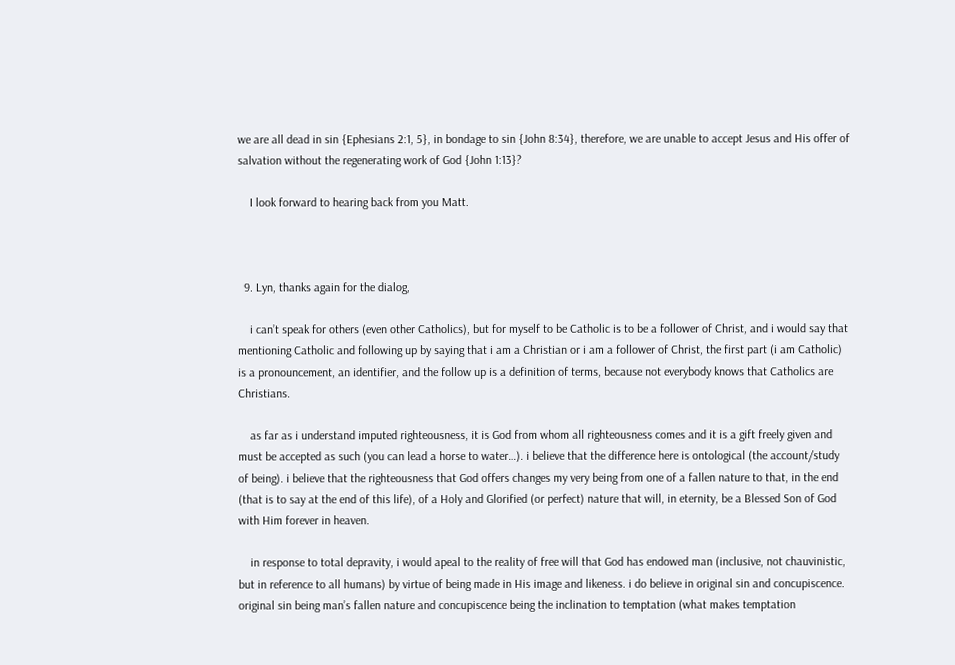we are all dead in sin {Ephesians 2:1, 5}, in bondage to sin {John 8:34}, therefore, we are unable to accept Jesus and His offer of salvation without the regenerating work of God {John 1:13}?

    I look forward to hearing back from you Matt.



  9. Lyn, thanks again for the dialog,

    i can’t speak for others (even other Catholics), but for myself to be Catholic is to be a follower of Christ, and i would say that mentioning Catholic and following up by saying that i am a Christian or i am a follower of Christ, the first part (i am Catholic) is a pronouncement, an identifier, and the follow up is a definition of terms, because not everybody knows that Catholics are Christians.

    as far as i understand imputed righteousness, it is God from whom all righteousness comes and it is a gift freely given and must be accepted as such (you can lead a horse to water…). i believe that the difference here is ontological (the account/study of being). i believe that the righteousness that God offers changes my very being from one of a fallen nature to that, in the end (that is to say at the end of this life), of a Holy and Glorified (or perfect) nature that will, in eternity, be a Blessed Son of God with Him forever in heaven.

    in response to total depravity, i would apeal to the reality of free will that God has endowed man (inclusive, not chauvinistic, but in reference to all humans) by virtue of being made in His image and likeness. i do believe in original sin and concupiscence. original sin being man’s fallen nature and concupiscence being the inclination to temptation (what makes temptation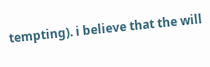tempting). i believe that the will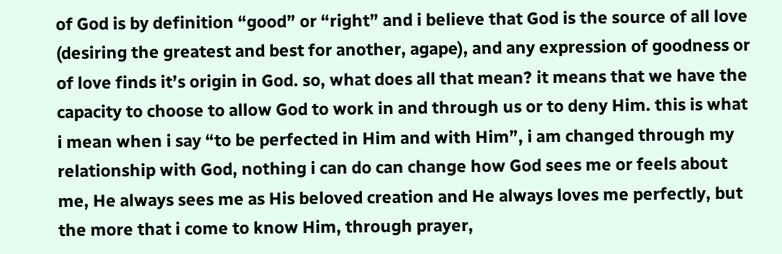of God is by definition “good” or “right” and i believe that God is the source of all love (desiring the greatest and best for another, agape), and any expression of goodness or of love finds it’s origin in God. so, what does all that mean? it means that we have the capacity to choose to allow God to work in and through us or to deny Him. this is what i mean when i say “to be perfected in Him and with Him”, i am changed through my relationship with God, nothing i can do can change how God sees me or feels about me, He always sees me as His beloved creation and He always loves me perfectly, but the more that i come to know Him, through prayer,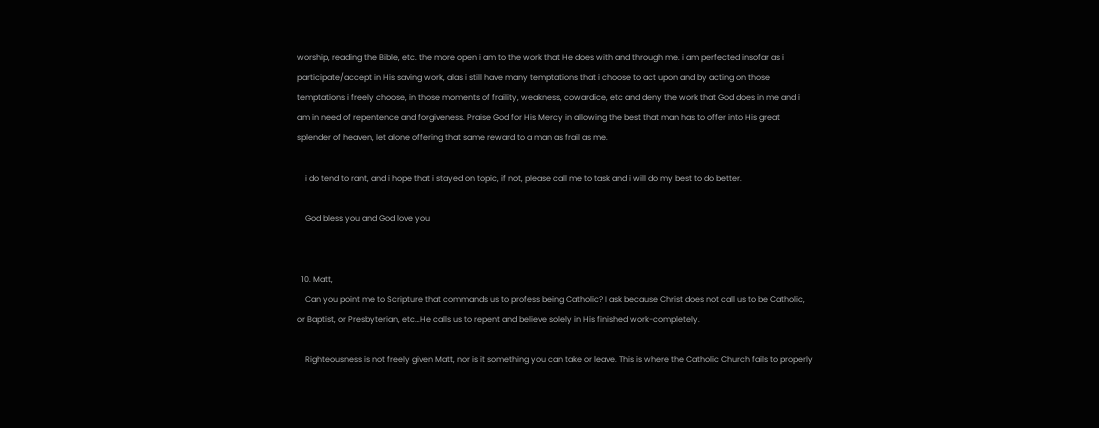worship, reading the Bible, etc. the more open i am to the work that He does with and through me. i am perfected insofar as i participate/accept in His saving work, alas i still have many temptations that i choose to act upon and by acting on those temptations i freely choose, in those moments of fraility, weakness, cowardice, etc and deny the work that God does in me and i am in need of repentence and forgiveness. Praise God for His Mercy in allowing the best that man has to offer into His great splender of heaven, let alone offering that same reward to a man as frail as me.

    i do tend to rant, and i hope that i stayed on topic, if not, please call me to task and i will do my best to do better.

    God bless you and God love you


  10. Matt,
    Can you point me to Scripture that commands us to profess being Catholic? I ask because Christ does not call us to be Catholic, or Baptist, or Presbyterian, etc…He calls us to repent and believe solely in His finished work-completely.

    Righteousness is not freely given Matt, nor is it something you can take or leave. This is where the Catholic Church fails to properly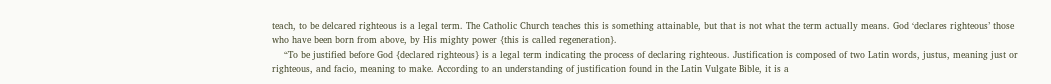teach, to be delcared righteous is a legal term. The Catholic Church teaches this is something attainable, but that is not what the term actually means. God ‘declares righteous’ those who have been born from above, by His mighty power {this is called regeneration}.
    “To be justified before God {declared righteous} is a legal term indicating the process of declaring righteous. Justification is composed of two Latin words, justus, meaning just or righteous, and facio, meaning to make. According to an understanding of justification found in the Latin Vulgate Bible, it is a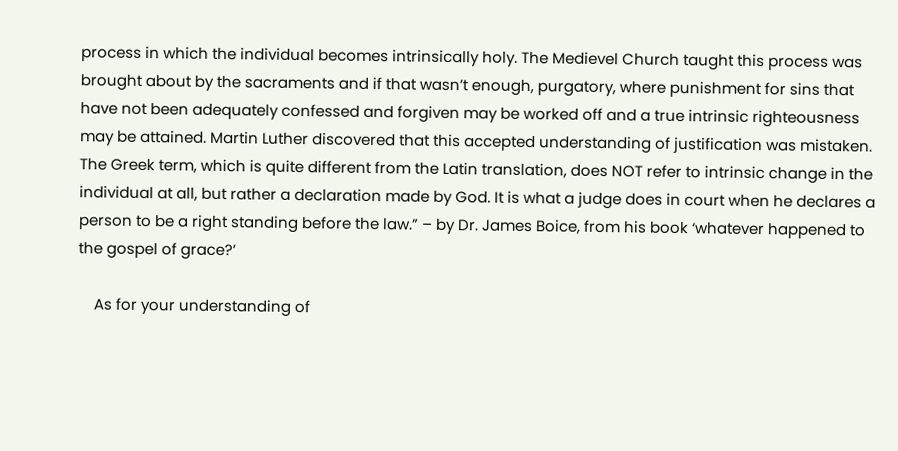process in which the individual becomes intrinsically holy. The Medievel Church taught this process was brought about by the sacraments and if that wasn’t enough, purgatory, where punishment for sins that have not been adequately confessed and forgiven may be worked off and a true intrinsic righteousness may be attained. Martin Luther discovered that this accepted understanding of justification was mistaken. The Greek term, which is quite different from the Latin translation, does NOT refer to intrinsic change in the individual at all, but rather a declaration made by God. It is what a judge does in court when he declares a person to be a right standing before the law.” – by Dr. James Boice, from his book ‘whatever happened to the gospel of grace?’

    As for your understanding of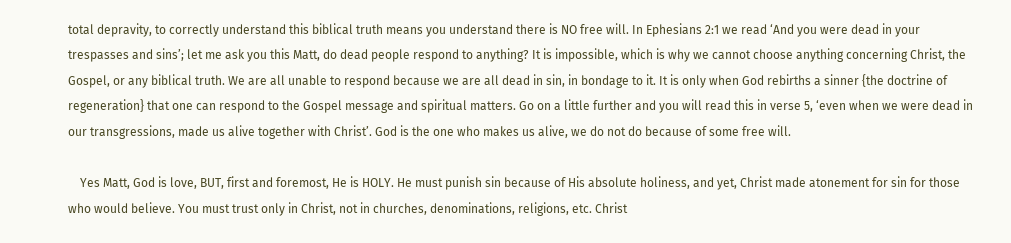total depravity, to correctly understand this biblical truth means you understand there is NO free will. In Ephesians 2:1 we read ‘And you were dead in your trespasses and sins’; let me ask you this Matt, do dead people respond to anything? It is impossible, which is why we cannot choose anything concerning Christ, the Gospel, or any biblical truth. We are all unable to respond because we are all dead in sin, in bondage to it. It is only when God rebirths a sinner {the doctrine of regeneration} that one can respond to the Gospel message and spiritual matters. Go on a little further and you will read this in verse 5, ‘even when we were dead in our transgressions, made us alive together with Christ’. God is the one who makes us alive, we do not do because of some free will.

    Yes Matt, God is love, BUT, first and foremost, He is HOLY. He must punish sin because of His absolute holiness, and yet, Christ made atonement for sin for those who would believe. You must trust only in Christ, not in churches, denominations, religions, etc. Christ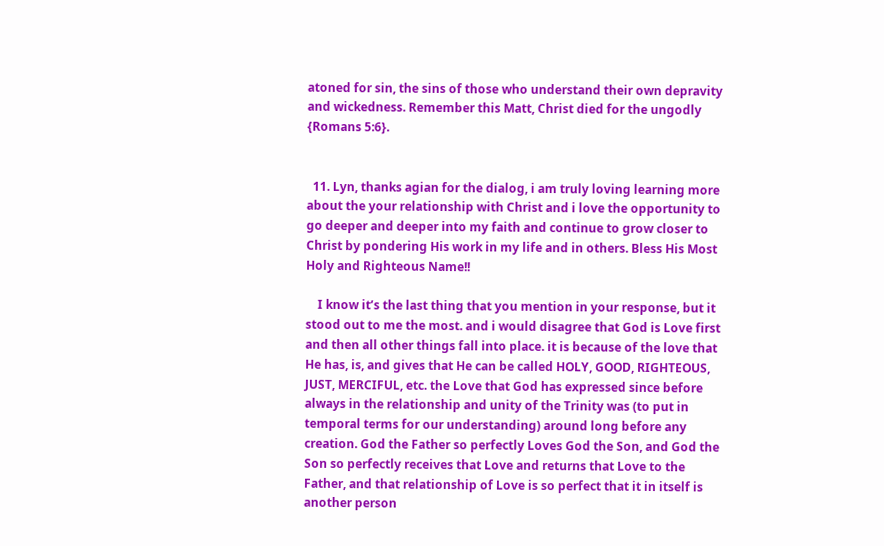atoned for sin, the sins of those who understand their own depravity and wickedness. Remember this Matt, Christ died for the ungodly {Romans 5:6}.


  11. Lyn, thanks agian for the dialog, i am truly loving learning more about the your relationship with Christ and i love the opportunity to go deeper and deeper into my faith and continue to grow closer to Christ by pondering His work in my life and in others. Bless His Most Holy and Righteous Name!!

    I know it’s the last thing that you mention in your response, but it stood out to me the most. and i would disagree that God is Love first and then all other things fall into place. it is because of the love that He has, is, and gives that He can be called HOLY, GOOD, RIGHTEOUS, JUST, MERCIFUL, etc. the Love that God has expressed since before always in the relationship and unity of the Trinity was (to put in temporal terms for our understanding) around long before any creation. God the Father so perfectly Loves God the Son, and God the Son so perfectly receives that Love and returns that Love to the Father, and that relationship of Love is so perfect that it in itself is another person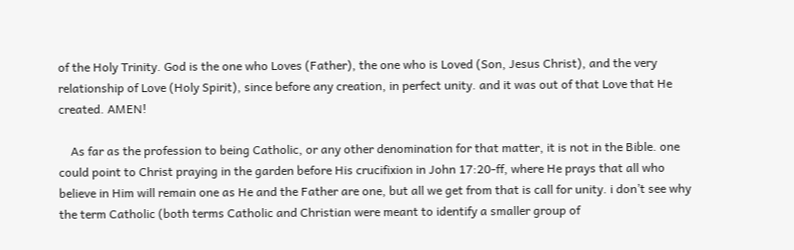of the Holy Trinity. God is the one who Loves (Father), the one who is Loved (Son, Jesus Christ), and the very relationship of Love (Holy Spirit), since before any creation, in perfect unity. and it was out of that Love that He created. AMEN!

    As far as the profession to being Catholic, or any other denomination for that matter, it is not in the Bible. one could point to Christ praying in the garden before His crucifixion in John 17:20-ff, where He prays that all who believe in Him will remain one as He and the Father are one, but all we get from that is call for unity. i don’t see why the term Catholic (both terms Catholic and Christian were meant to identify a smaller group of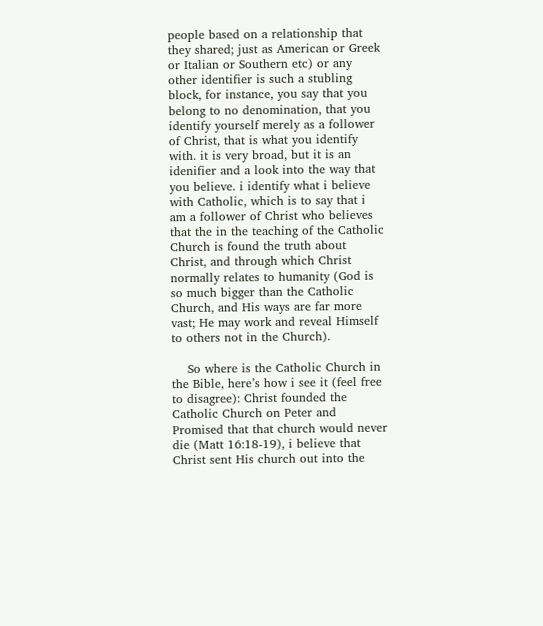people based on a relationship that they shared; just as American or Greek or Italian or Southern etc) or any other identifier is such a stubling block, for instance, you say that you belong to no denomination, that you identify yourself merely as a follower of Christ, that is what you identify with. it is very broad, but it is an idenifier and a look into the way that you believe. i identify what i believe with Catholic, which is to say that i am a follower of Christ who believes that the in the teaching of the Catholic Church is found the truth about Christ, and through which Christ normally relates to humanity (God is so much bigger than the Catholic Church, and His ways are far more vast; He may work and reveal Himself to others not in the Church).

    So where is the Catholic Church in the Bible, here’s how i see it (feel free to disagree): Christ founded the Catholic Church on Peter and Promised that that church would never die (Matt 16:18-19), i believe that Christ sent His church out into the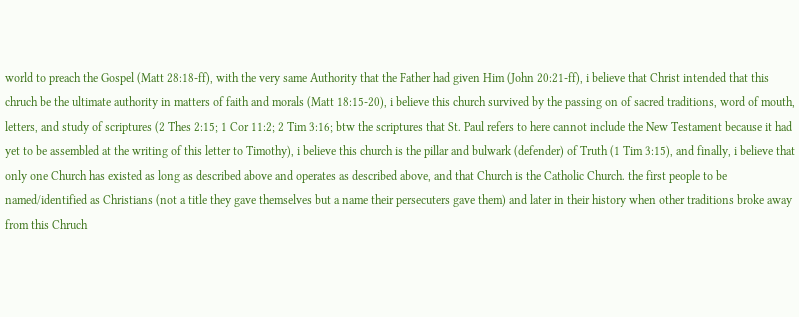world to preach the Gospel (Matt 28:18-ff), with the very same Authority that the Father had given Him (John 20:21-ff), i believe that Christ intended that this chruch be the ultimate authority in matters of faith and morals (Matt 18:15-20), i believe this church survived by the passing on of sacred traditions, word of mouth, letters, and study of scriptures (2 Thes 2:15; 1 Cor 11:2; 2 Tim 3:16; btw the scriptures that St. Paul refers to here cannot include the New Testament because it had yet to be assembled at the writing of this letter to Timothy), i believe this church is the pillar and bulwark (defender) of Truth (1 Tim 3:15), and finally, i believe that only one Church has existed as long as described above and operates as described above, and that Church is the Catholic Church. the first people to be named/identified as Christians (not a title they gave themselves but a name their persecuters gave them) and later in their history when other traditions broke away from this Chruch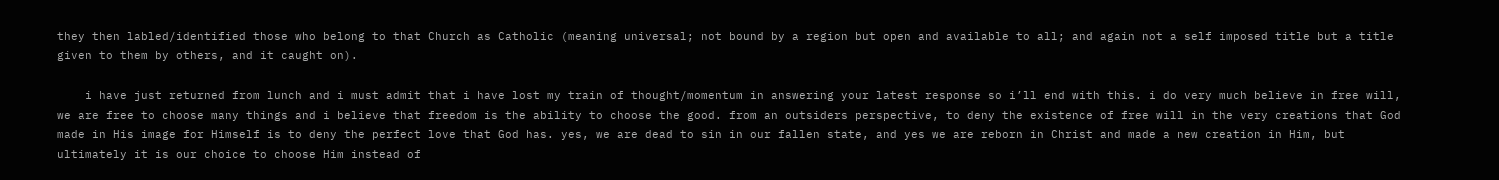they then labled/identified those who belong to that Church as Catholic (meaning universal; not bound by a region but open and available to all; and again not a self imposed title but a title given to them by others, and it caught on).

    i have just returned from lunch and i must admit that i have lost my train of thought/momentum in answering your latest response so i’ll end with this. i do very much believe in free will, we are free to choose many things and i believe that freedom is the ability to choose the good. from an outsiders perspective, to deny the existence of free will in the very creations that God made in His image for Himself is to deny the perfect love that God has. yes, we are dead to sin in our fallen state, and yes we are reborn in Christ and made a new creation in Him, but ultimately it is our choice to choose Him instead of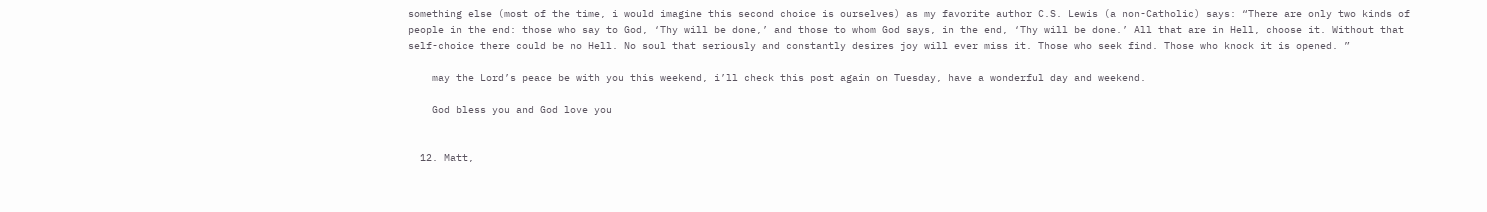something else (most of the time, i would imagine this second choice is ourselves) as my favorite author C.S. Lewis (a non-Catholic) says: “There are only two kinds of people in the end: those who say to God, ‘Thy will be done,’ and those to whom God says, in the end, ‘Thy will be done.’ All that are in Hell, choose it. Without that self-choice there could be no Hell. No soul that seriously and constantly desires joy will ever miss it. Those who seek find. Those who knock it is opened. ”

    may the Lord’s peace be with you this weekend, i’ll check this post again on Tuesday, have a wonderful day and weekend.

    God bless you and God love you


  12. Matt,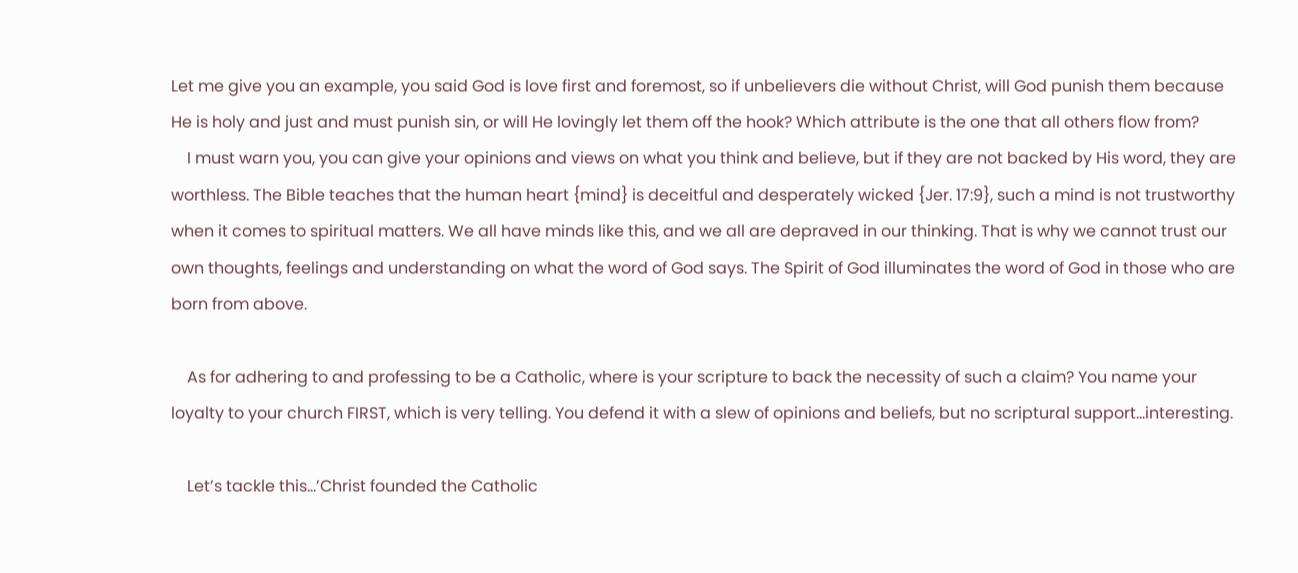Let me give you an example, you said God is love first and foremost, so if unbelievers die without Christ, will God punish them because He is holy and just and must punish sin, or will He lovingly let them off the hook? Which attribute is the one that all others flow from?
    I must warn you, you can give your opinions and views on what you think and believe, but if they are not backed by His word, they are worthless. The Bible teaches that the human heart {mind} is deceitful and desperately wicked {Jer. 17:9}, such a mind is not trustworthy when it comes to spiritual matters. We all have minds like this, and we all are depraved in our thinking. That is why we cannot trust our own thoughts, feelings and understanding on what the word of God says. The Spirit of God illuminates the word of God in those who are born from above.

    As for adhering to and professing to be a Catholic, where is your scripture to back the necessity of such a claim? You name your loyalty to your church FIRST, which is very telling. You defend it with a slew of opinions and beliefs, but no scriptural support…interesting.

    Let’s tackle this…’Christ founded the Catholic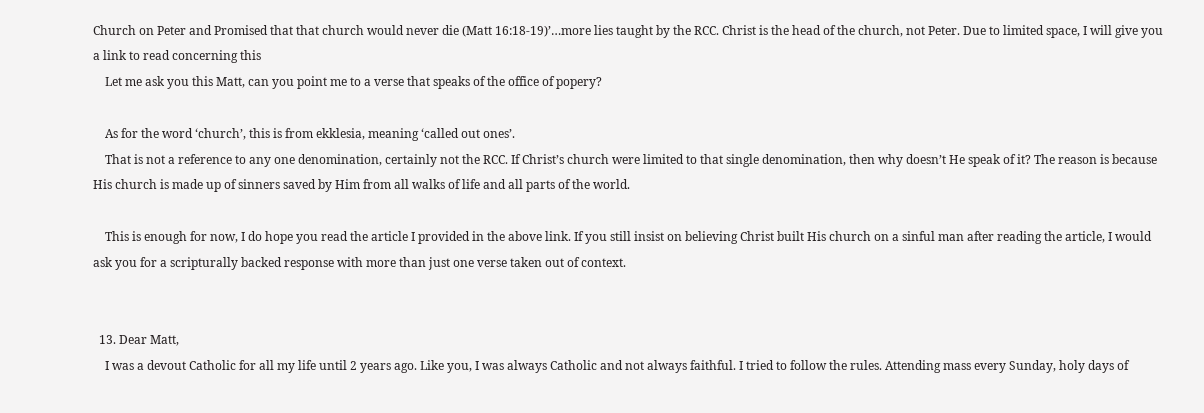Church on Peter and Promised that that church would never die (Matt 16:18-19)’…more lies taught by the RCC. Christ is the head of the church, not Peter. Due to limited space, I will give you a link to read concerning this
    Let me ask you this Matt, can you point me to a verse that speaks of the office of popery?

    As for the word ‘church’, this is from ekklesia, meaning ‘called out ones’.
    That is not a reference to any one denomination, certainly not the RCC. If Christ’s church were limited to that single denomination, then why doesn’t He speak of it? The reason is because His church is made up of sinners saved by Him from all walks of life and all parts of the world.

    This is enough for now, I do hope you read the article I provided in the above link. If you still insist on believing Christ built His church on a sinful man after reading the article, I would ask you for a scripturally backed response with more than just one verse taken out of context.


  13. Dear Matt,
    I was a devout Catholic for all my life until 2 years ago. Like you, I was always Catholic and not always faithful. I tried to follow the rules. Attending mass every Sunday, holy days of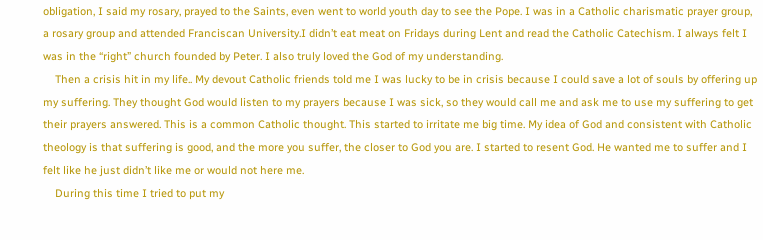obligation, I said my rosary, prayed to the Saints, even went to world youth day to see the Pope. I was in a Catholic charismatic prayer group, a rosary group and attended Franciscan University.I didn’t eat meat on Fridays during Lent and read the Catholic Catechism. I always felt I was in the “right” church founded by Peter. I also truly loved the God of my understanding.
    Then a crisis hit in my life.. My devout Catholic friends told me I was lucky to be in crisis because I could save a lot of souls by offering up my suffering. They thought God would listen to my prayers because I was sick, so they would call me and ask me to use my suffering to get their prayers answered. This is a common Catholic thought. This started to irritate me big time. My idea of God and consistent with Catholic theology is that suffering is good, and the more you suffer, the closer to God you are. I started to resent God. He wanted me to suffer and I felt like he just didn’t like me or would not here me.
    During this time I tried to put my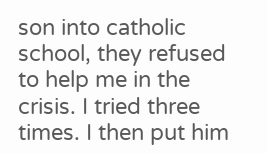son into catholic school, they refused to help me in the crisis. I tried three times. I then put him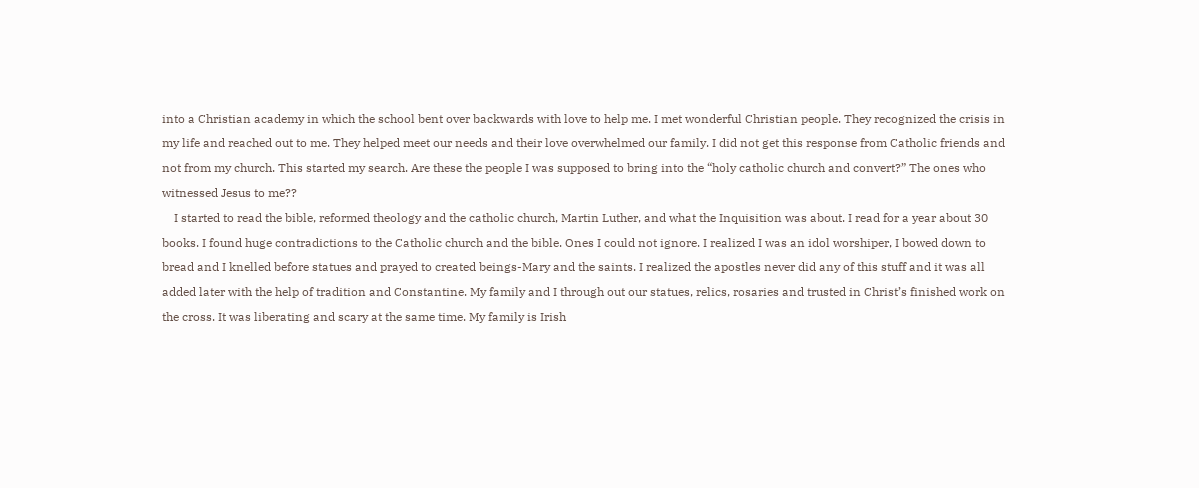into a Christian academy in which the school bent over backwards with love to help me. I met wonderful Christian people. They recognized the crisis in my life and reached out to me. They helped meet our needs and their love overwhelmed our family. I did not get this response from Catholic friends and not from my church. This started my search. Are these the people I was supposed to bring into the “holy catholic church and convert?” The ones who witnessed Jesus to me??
    I started to read the bible, reformed theology and the catholic church, Martin Luther, and what the Inquisition was about. I read for a year about 30 books. I found huge contradictions to the Catholic church and the bible. Ones I could not ignore. I realized I was an idol worshiper, I bowed down to bread and I knelled before statues and prayed to created beings-Mary and the saints. I realized the apostles never did any of this stuff and it was all added later with the help of tradition and Constantine. My family and I through out our statues, relics, rosaries and trusted in Christ’s finished work on the cross. It was liberating and scary at the same time. My family is Irish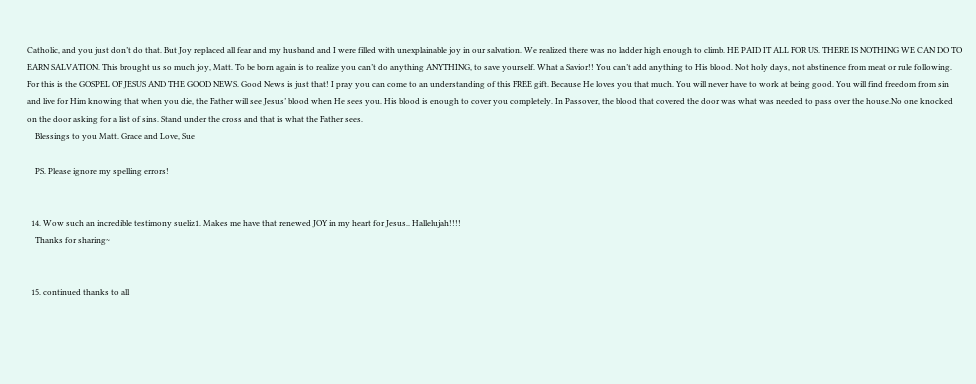Catholic, and you just don’t do that. But Joy replaced all fear and my husband and I were filled with unexplainable joy in our salvation. We realized there was no ladder high enough to climb. HE PAID IT ALL FOR US. THERE IS NOTHING WE CAN DO TO EARN SALVATION. This brought us so much joy, Matt. To be born again is to realize you can’t do anything ANYTHING, to save yourself. What a Savior!! You can’t add anything to His blood. Not holy days, not abstinence from meat or rule following. For this is the GOSPEL OF JESUS AND THE GOOD NEWS. Good News is just that! I pray you can come to an understanding of this FREE gift. Because He loves you that much. You will never have to work at being good. You will find freedom from sin and live for Him knowing that when you die, the Father will see Jesus’ blood when He sees you. His blood is enough to cover you completely. In Passover, the blood that covered the door was what was needed to pass over the house.No one knocked on the door asking for a list of sins. Stand under the cross and that is what the Father sees.
    Blessings to you Matt. Grace and Love, Sue

    PS. Please ignore my spelling errors!


  14. Wow such an incredible testimony sueliz1. Makes me have that renewed JOY in my heart for Jesus.. Hallelujah!!!!
    Thanks for sharing~


  15. continued thanks to all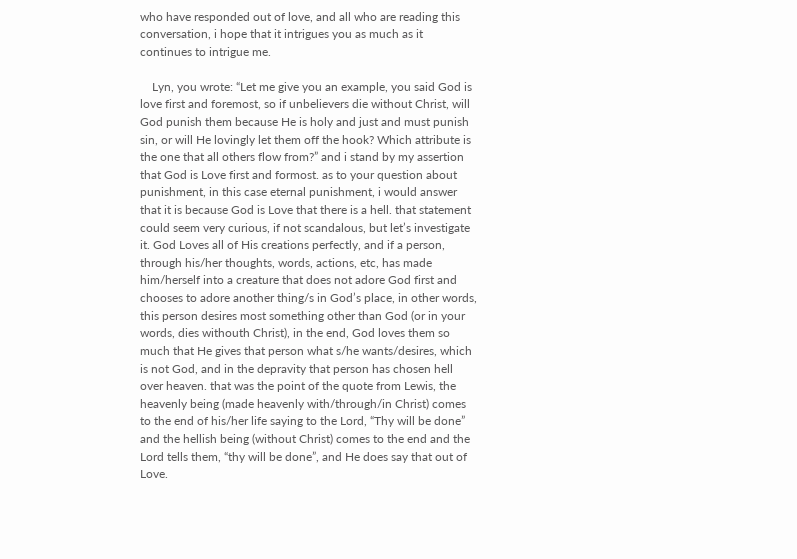who have responded out of love, and all who are reading this conversation, i hope that it intrigues you as much as it continues to intrigue me.

    Lyn, you wrote: “Let me give you an example, you said God is love first and foremost, so if unbelievers die without Christ, will God punish them because He is holy and just and must punish sin, or will He lovingly let them off the hook? Which attribute is the one that all others flow from?” and i stand by my assertion that God is Love first and formost. as to your question about punishment, in this case eternal punishment, i would answer that it is because God is Love that there is a hell. that statement could seem very curious, if not scandalous, but let’s investigate it. God Loves all of His creations perfectly, and if a person, through his/her thoughts, words, actions, etc, has made him/herself into a creature that does not adore God first and chooses to adore another thing/s in God’s place, in other words, this person desires most something other than God (or in your words, dies withouth Christ), in the end, God loves them so much that He gives that person what s/he wants/desires, which is not God, and in the depravity that person has chosen hell over heaven. that was the point of the quote from Lewis, the heavenly being (made heavenly with/through/in Christ) comes to the end of his/her life saying to the Lord, “Thy will be done” and the hellish being (without Christ) comes to the end and the Lord tells them, “thy will be done”, and He does say that out of Love.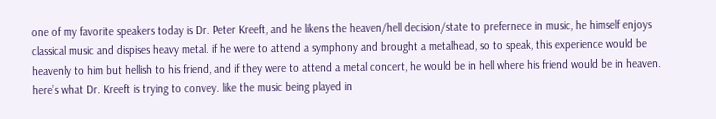one of my favorite speakers today is Dr. Peter Kreeft, and he likens the heaven/hell decision/state to prefernece in music, he himself enjoys classical music and dispises heavy metal. if he were to attend a symphony and brought a metalhead, so to speak, this experience would be heavenly to him but hellish to his friend, and if they were to attend a metal concert, he would be in hell where his friend would be in heaven. here’s what Dr. Kreeft is trying to convey. like the music being played in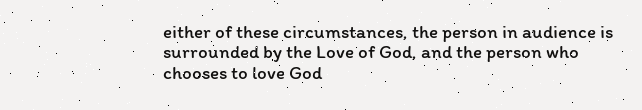either of these circumstances, the person in audience is surrounded by the Love of God, and the person who chooses to love God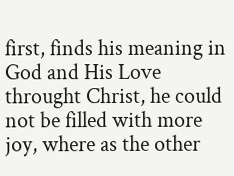first, finds his meaning in God and His Love throught Christ, he could not be filled with more joy, where as the other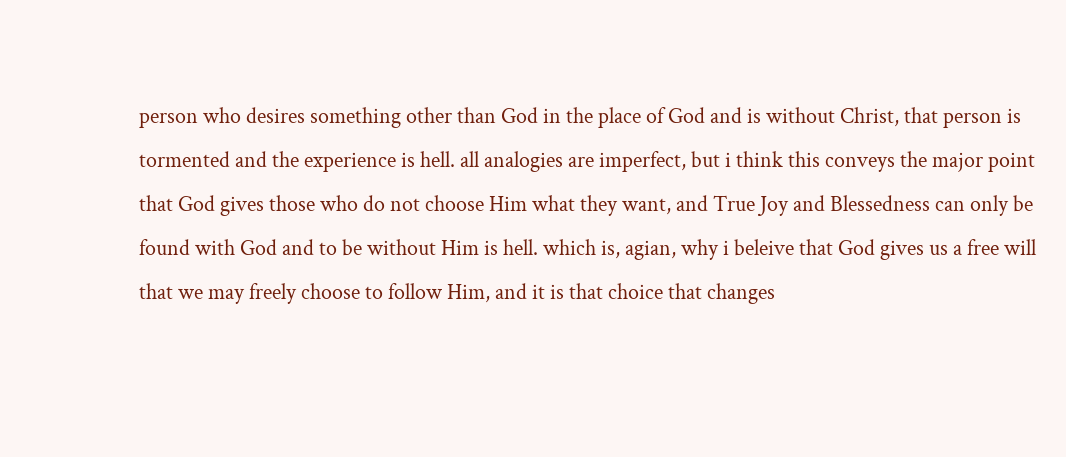person who desires something other than God in the place of God and is without Christ, that person is tormented and the experience is hell. all analogies are imperfect, but i think this conveys the major point that God gives those who do not choose Him what they want, and True Joy and Blessedness can only be found with God and to be without Him is hell. which is, agian, why i beleive that God gives us a free will that we may freely choose to follow Him, and it is that choice that changes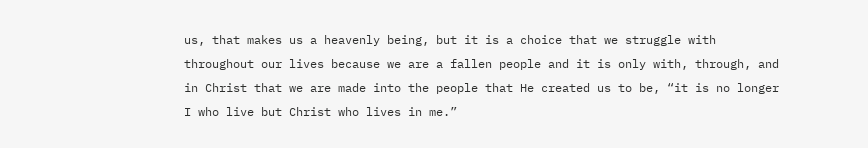us, that makes us a heavenly being, but it is a choice that we struggle with throughout our lives because we are a fallen people and it is only with, through, and in Christ that we are made into the people that He created us to be, “it is no longer I who live but Christ who lives in me.”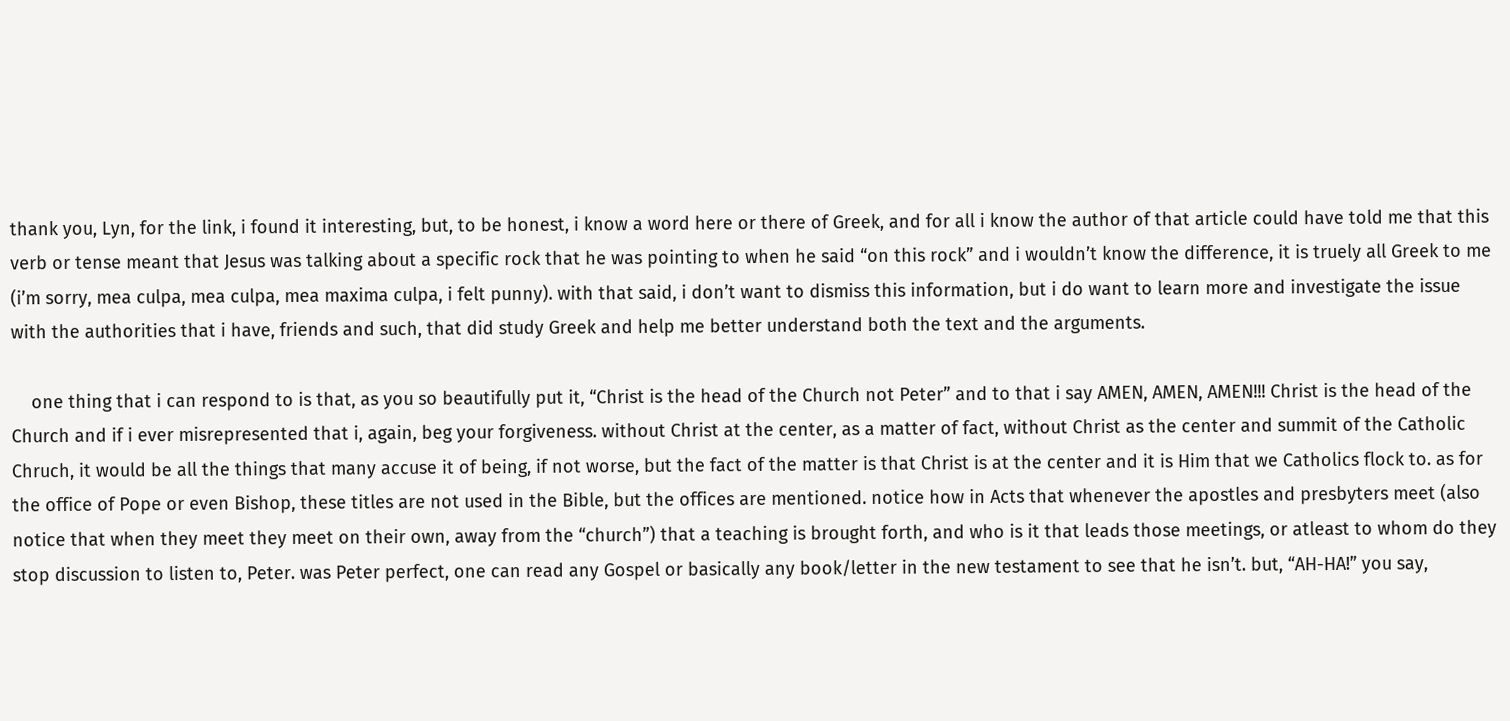thank you, Lyn, for the link, i found it interesting, but, to be honest, i know a word here or there of Greek, and for all i know the author of that article could have told me that this verb or tense meant that Jesus was talking about a specific rock that he was pointing to when he said “on this rock” and i wouldn’t know the difference, it is truely all Greek to me (i’m sorry, mea culpa, mea culpa, mea maxima culpa, i felt punny). with that said, i don’t want to dismiss this information, but i do want to learn more and investigate the issue with the authorities that i have, friends and such, that did study Greek and help me better understand both the text and the arguments.

    one thing that i can respond to is that, as you so beautifully put it, “Christ is the head of the Church not Peter” and to that i say AMEN, AMEN, AMEN!!! Christ is the head of the Church and if i ever misrepresented that i, again, beg your forgiveness. without Christ at the center, as a matter of fact, without Christ as the center and summit of the Catholic Chruch, it would be all the things that many accuse it of being, if not worse, but the fact of the matter is that Christ is at the center and it is Him that we Catholics flock to. as for the office of Pope or even Bishop, these titles are not used in the Bible, but the offices are mentioned. notice how in Acts that whenever the apostles and presbyters meet (also notice that when they meet they meet on their own, away from the “church”) that a teaching is brought forth, and who is it that leads those meetings, or atleast to whom do they stop discussion to listen to, Peter. was Peter perfect, one can read any Gospel or basically any book/letter in the new testament to see that he isn’t. but, “AH-HA!” you say,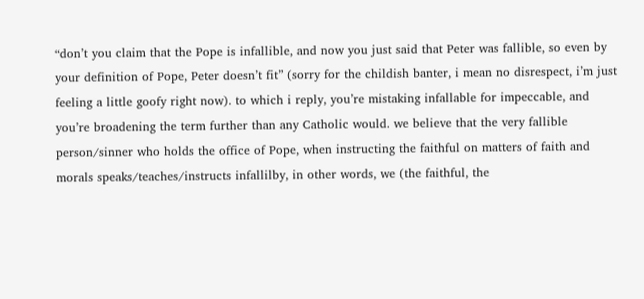“don’t you claim that the Pope is infallible, and now you just said that Peter was fallible, so even by your definition of Pope, Peter doesn’t fit” (sorry for the childish banter, i mean no disrespect, i’m just feeling a little goofy right now). to which i reply, you’re mistaking infallable for impeccable, and you’re broadening the term further than any Catholic would. we believe that the very fallible person/sinner who holds the office of Pope, when instructing the faithful on matters of faith and morals speaks/teaches/instructs infallilby, in other words, we (the faithful, the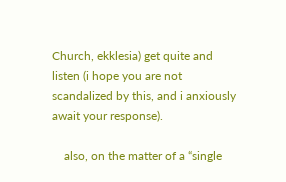Church, ekklesia) get quite and listen (i hope you are not scandalized by this, and i anxiously await your response).

    also, on the matter of a “single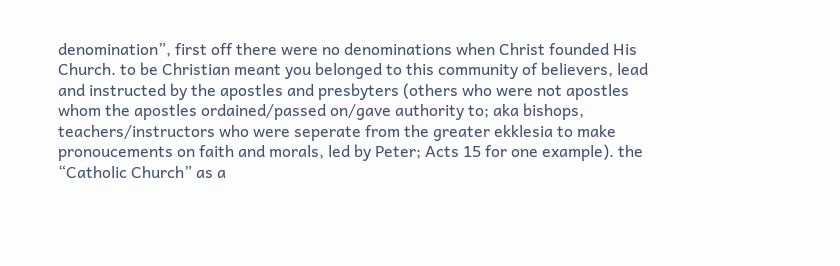denomination”, first off there were no denominations when Christ founded His Church. to be Christian meant you belonged to this community of believers, lead and instructed by the apostles and presbyters (others who were not apostles whom the apostles ordained/passed on/gave authority to; aka bishops, teachers/instructors who were seperate from the greater ekklesia to make pronoucements on faith and morals, led by Peter; Acts 15 for one example). the “Catholic Church” as a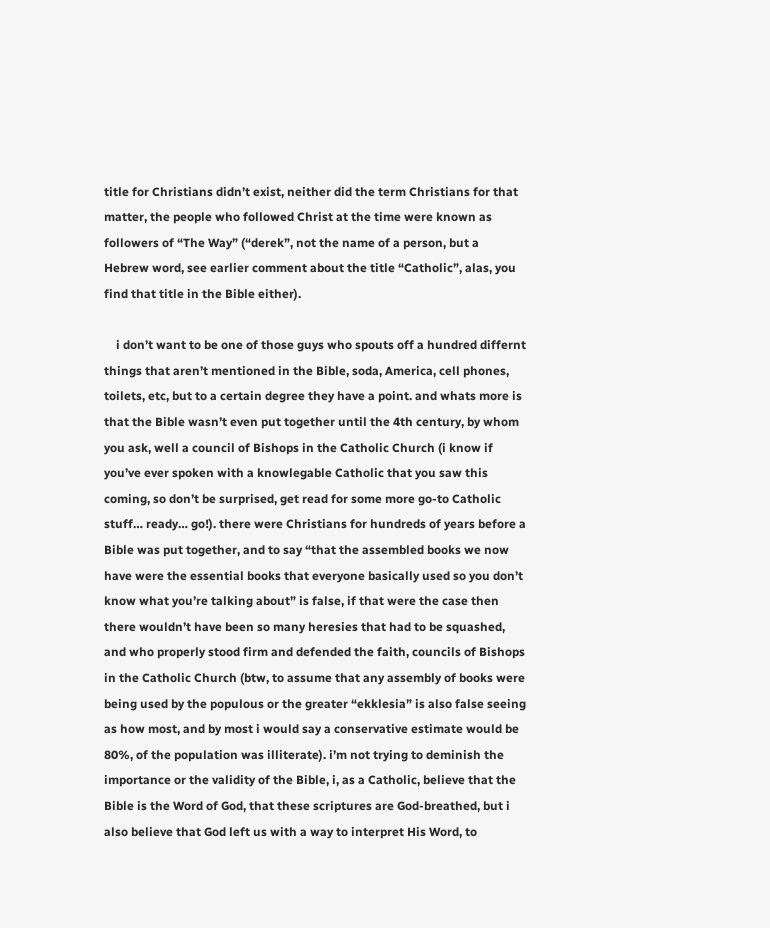title for Christians didn’t exist, neither did the term Christians for that matter, the people who followed Christ at the time were known as followers of “The Way” (“derek”, not the name of a person, but a Hebrew word, see earlier comment about the title “Catholic”, alas, you find that title in the Bible either).

    i don’t want to be one of those guys who spouts off a hundred differnt things that aren’t mentioned in the Bible, soda, America, cell phones, toilets, etc, but to a certain degree they have a point. and whats more is that the Bible wasn’t even put together until the 4th century, by whom you ask, well a council of Bishops in the Catholic Church (i know if you’ve ever spoken with a knowlegable Catholic that you saw this coming, so don’t be surprised, get read for some more go-to Catholic stuff… ready… go!). there were Christians for hundreds of years before a Bible was put together, and to say “that the assembled books we now have were the essential books that everyone basically used so you don’t know what you’re talking about” is false, if that were the case then there wouldn’t have been so many heresies that had to be squashed, and who properly stood firm and defended the faith, councils of Bishops in the Catholic Church (btw, to assume that any assembly of books were being used by the populous or the greater “ekklesia” is also false seeing as how most, and by most i would say a conservative estimate would be 80%, of the population was illiterate). i’m not trying to deminish the importance or the validity of the Bible, i, as a Catholic, believe that the Bible is the Word of God, that these scriptures are God-breathed, but i also believe that God left us with a way to interpret His Word, to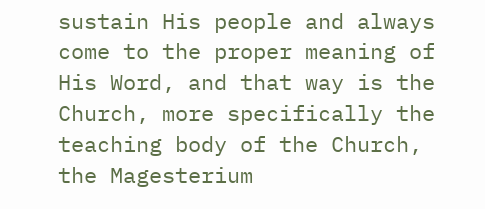sustain His people and always come to the proper meaning of His Word, and that way is the Church, more specifically the teaching body of the Church, the Magesterium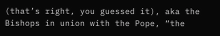(that’s right, you guessed it), aka the Bishops in union with the Pope, “the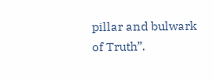pillar and bulwark of Truth”.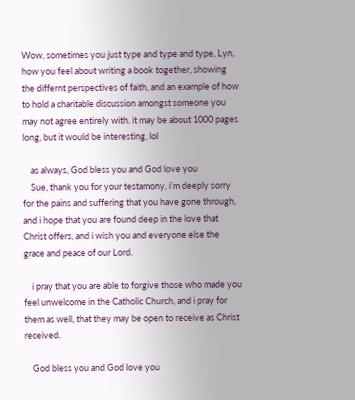Wow, sometimes you just type and type and type, Lyn, how you feel about writing a book together, showing the differnt perspectives of faith, and an example of how to hold a charitable discussion amongst someone you may not agree entirely with. it may be about 1000 pages long, but it would be interesting, lol

    as always, God bless you and God love you
    Sue, thank you for your testamony, i’m deeply sorry for the pains and suffering that you have gone through, and i hope that you are found deep in the love that Christ offers, and i wish you and everyone else the grace and peace of our Lord.

    i pray that you are able to forgive those who made you feel unwelcome in the Catholic Church, and i pray for them as well, that they may be open to receive as Christ received.

    God bless you and God love you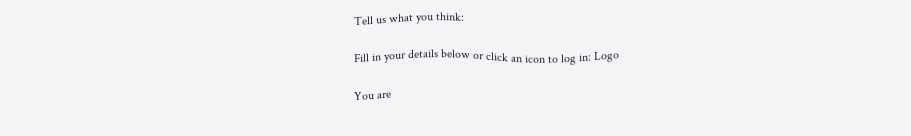Tell us what you think:

Fill in your details below or click an icon to log in: Logo

You are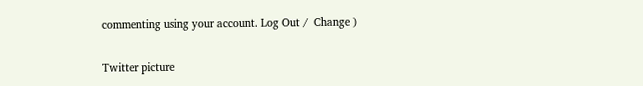commenting using your account. Log Out /  Change )

Twitter picture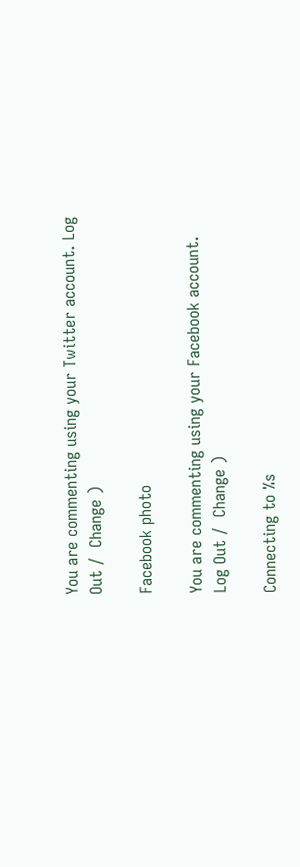You are commenting using your Twitter account. Log Out /  Change )

Facebook photo

You are commenting using your Facebook account. Log Out /  Change )

Connecting to %s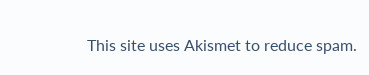This site uses Akismet to reduce spam.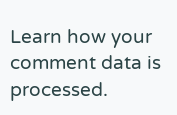Learn how your comment data is processed.